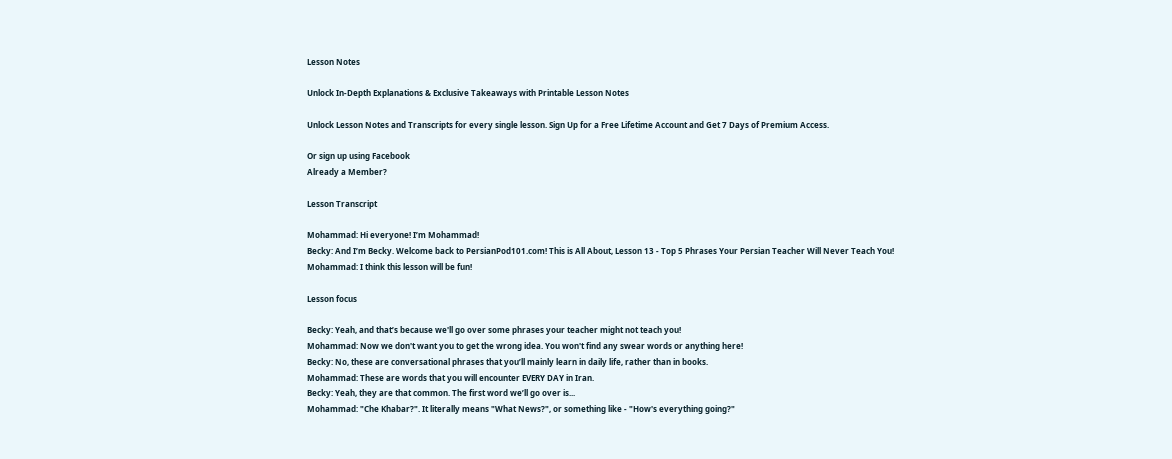Lesson Notes

Unlock In-Depth Explanations & Exclusive Takeaways with Printable Lesson Notes

Unlock Lesson Notes and Transcripts for every single lesson. Sign Up for a Free Lifetime Account and Get 7 Days of Premium Access.

Or sign up using Facebook
Already a Member?

Lesson Transcript

Mohammad: Hi everyone! I’m Mohammad!
Becky: And I’m Becky. Welcome back to PersianPod101.com! This is All About, Lesson 13 - Top 5 Phrases Your Persian Teacher Will Never Teach You!
Mohammad: I think this lesson will be fun!

Lesson focus

Becky: Yeah, and that’s because we'll go over some phrases your teacher might not teach you!
Mohammad: Now we don't want you to get the wrong idea. You won't find any swear words or anything here!
Becky: No, these are conversational phrases that you’ll mainly learn in daily life, rather than in books.
Mohammad: These are words that you will encounter EVERY DAY in Iran.
Becky: Yeah, they are that common. The first word we’ll go over is...
Mohammad: "Che Khabar?". It literally means "What News?", or something like - "How's everything going?"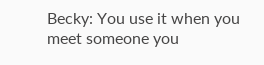Becky: You use it when you meet someone you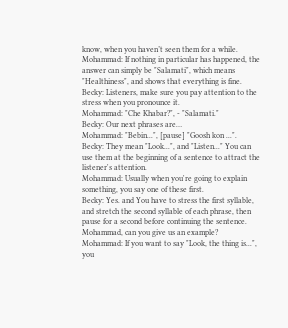know, when you haven’t seen them for a while.
Mohammad: If nothing in particular has happened, the answer can simply be "Salamati", which means "Healthiness", and shows that everything is fine.
Becky: Listeners, make sure you pay attention to the stress when you pronounce it.
Mohammad: "Che Khabar?", - "Salamati."
Becky: Our next phrases are…
Mohammad: "Bebin...", [pause] "Goosh kon ...".
Becky: They mean "Look...", and "Listen..." You can use them at the beginning of a sentence to attract the listener's attention.
Mohammad: Usually when you're going to explain something, you say one of these first.
Becky: Yes. and You have to stress the first syllable, and stretch the second syllable of each phrase, then pause for a second before continuing the sentence. Mohammad, can you give us an example?
Mohammad: If you want to say "Look, the thing is...", you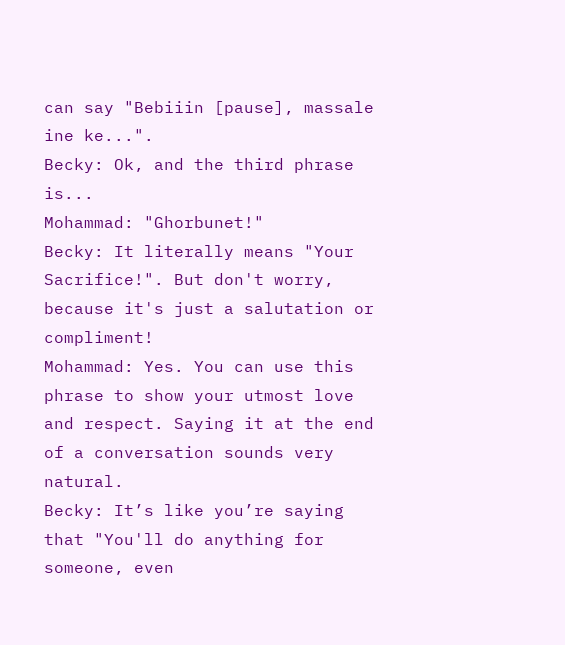can say "Bebiiin [pause], massale ine ke...".
Becky: Ok, and the third phrase is...
Mohammad: "Ghorbunet!"
Becky: It literally means "Your Sacrifice!". But don't worry, because it's just a salutation or compliment!
Mohammad: Yes. You can use this phrase to show your utmost love and respect. Saying it at the end of a conversation sounds very natural.
Becky: It’s like you’re saying that "You'll do anything for someone, even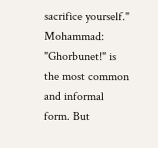sacrifice yourself."
Mohammad: "Ghorbunet!" is the most common and informal form. But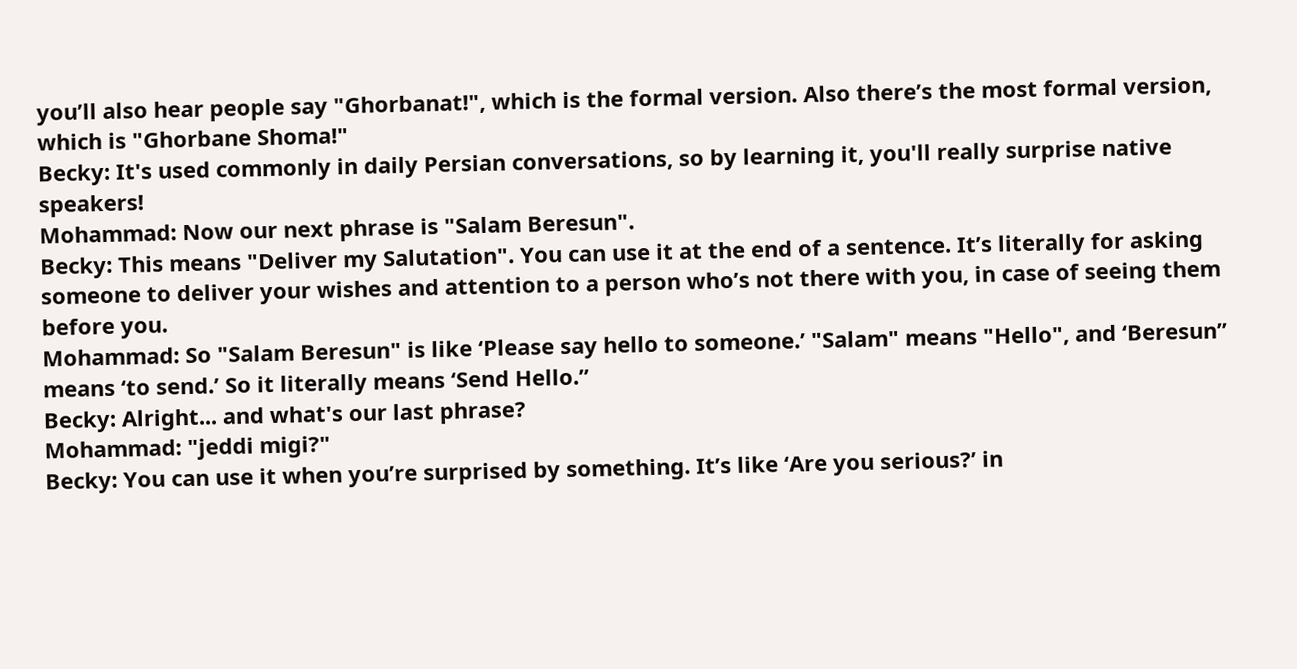you’ll also hear people say "Ghorbanat!", which is the formal version. Also there’s the most formal version, which is "Ghorbane Shoma!"
Becky: It's used commonly in daily Persian conversations, so by learning it, you'll really surprise native speakers!
Mohammad: Now our next phrase is "Salam Beresun".
Becky: This means "Deliver my Salutation". You can use it at the end of a sentence. It’s literally for asking someone to deliver your wishes and attention to a person who’s not there with you, in case of seeing them before you.
Mohammad: So "Salam Beresun" is like ‘Please say hello to someone.’ "Salam" means "Hello", and ‘Beresun” means ‘to send.’ So it literally means ‘Send Hello.”
Becky: Alright... and what's our last phrase?
Mohammad: "jeddi migi?"
Becky: You can use it when you’re surprised by something. It’s like ‘Are you serious?’ in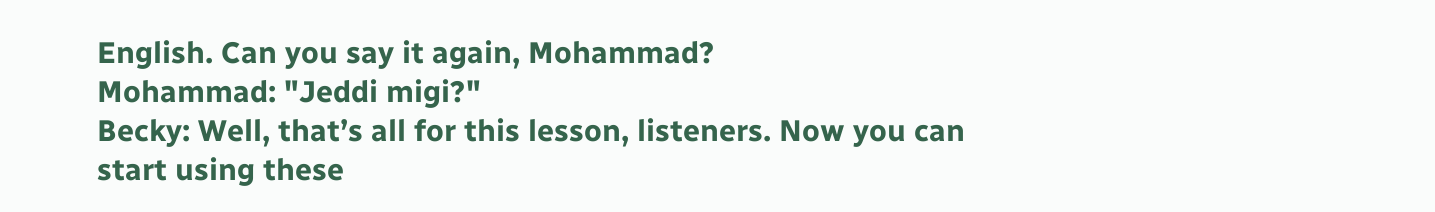English. Can you say it again, Mohammad?
Mohammad: "Jeddi migi?"
Becky: Well, that’s all for this lesson, listeners. Now you can start using these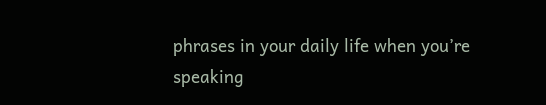phrases in your daily life when you’re speaking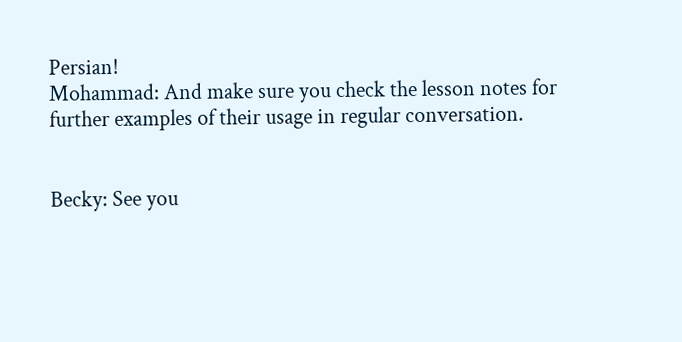Persian!
Mohammad: And make sure you check the lesson notes for further examples of their usage in regular conversation.


Becky: See you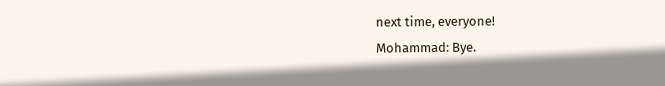next time, everyone!
Mohammad: Bye.